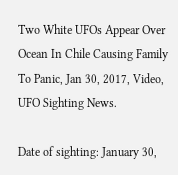Two White UFOs Appear Over Ocean In Chile Causing Family To Panic, Jan 30, 2017, Video, UFO Sighting News.

Date of sighting: January 30,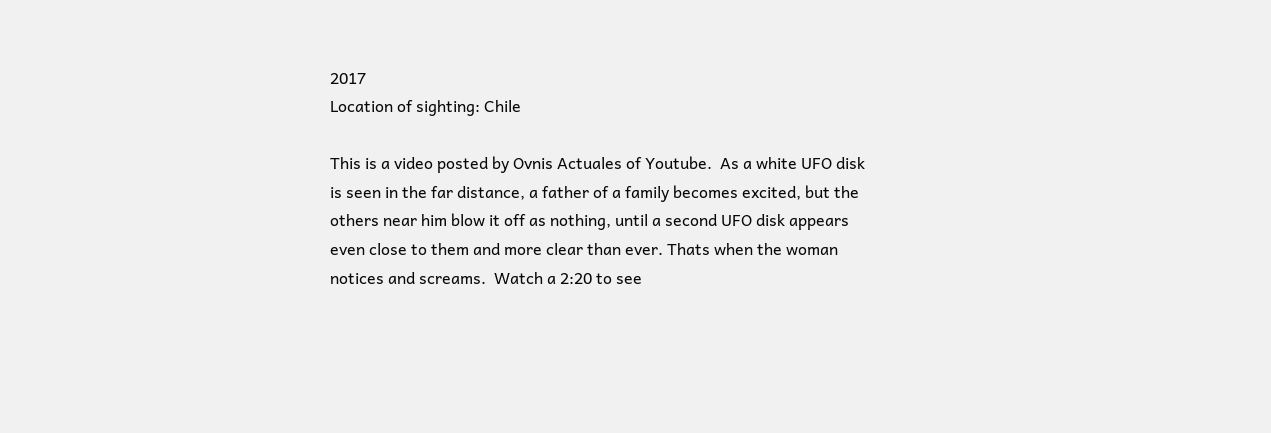2017
Location of sighting: Chile

This is a video posted by Ovnis Actuales of Youtube.  As a white UFO disk is seen in the far distance, a father of a family becomes excited, but the others near him blow it off as nothing, until a second UFO disk appears even close to them and more clear than ever. Thats when the woman notices and screams.  Watch a 2:20 to see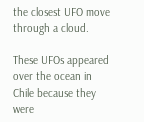the closest UFO move through a cloud.

These UFOs appeared over the ocean in Chile because they were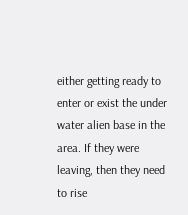either getting ready to enter or exist the under water alien base in the area. If they were leaving, then they need to rise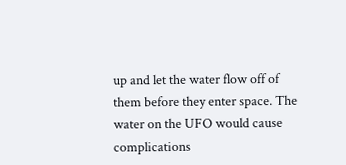up and let the water flow off of them before they enter space. The water on the UFO would cause complications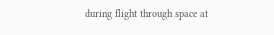during flight through space at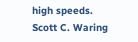high speeds.
Scott C. Waring